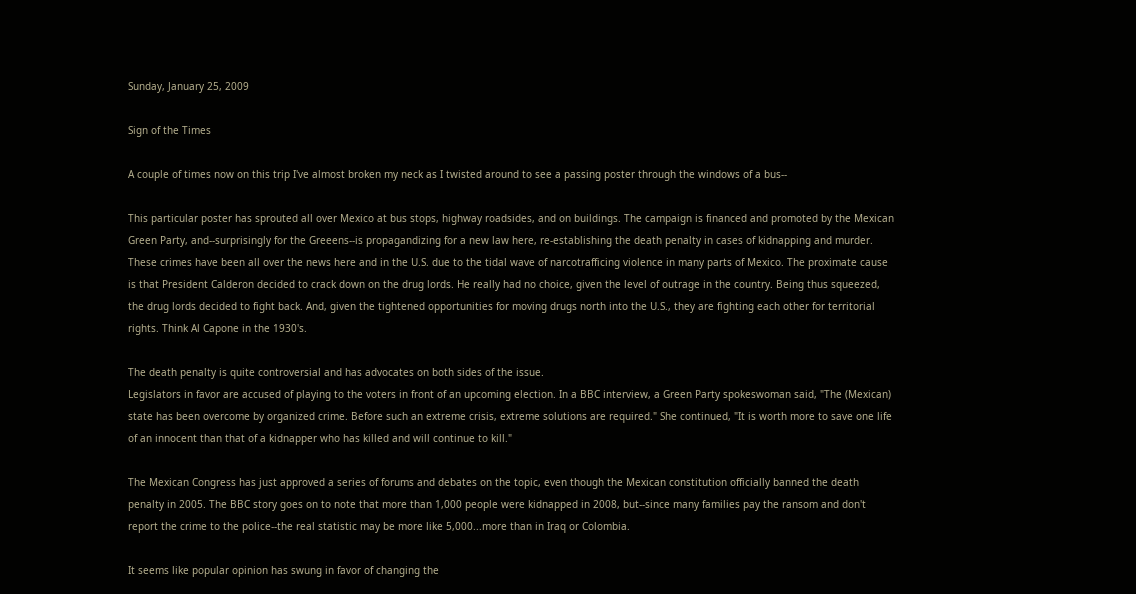Sunday, January 25, 2009

Sign of the Times

A couple of times now on this trip I've almost broken my neck as I twisted around to see a passing poster through the windows of a bus--

This particular poster has sprouted all over Mexico at bus stops, highway roadsides, and on buildings. The campaign is financed and promoted by the Mexican Green Party, and--surprisingly for the Greeens--is propagandizing for a new law here, re-establishing the death penalty in cases of kidnapping and murder. These crimes have been all over the news here and in the U.S. due to the tidal wave of narcotrafficing violence in many parts of Mexico. The proximate cause is that President Calderon decided to crack down on the drug lords. He really had no choice, given the level of outrage in the country. Being thus squeezed, the drug lords decided to fight back. And, given the tightened opportunities for moving drugs north into the U.S., they are fighting each other for territorial rights. Think Al Capone in the 1930's.

The death penalty is quite controversial and has advocates on both sides of the issue.
Legislators in favor are accused of playing to the voters in front of an upcoming election. In a BBC interview, a Green Party spokeswoman said, "The (Mexican) state has been overcome by organized crime. Before such an extreme crisis, extreme solutions are required." She continued, "It is worth more to save one life of an innocent than that of a kidnapper who has killed and will continue to kill."

The Mexican Congress has just approved a series of forums and debates on the topic, even though the Mexican constitution officially banned the death penalty in 2005. The BBC story goes on to note that more than 1,000 people were kidnapped in 2008, but--since many families pay the ransom and don't report the crime to the police--the real statistic may be more like 5,000...more than in Iraq or Colombia.

It seems like popular opinion has swung in favor of changing the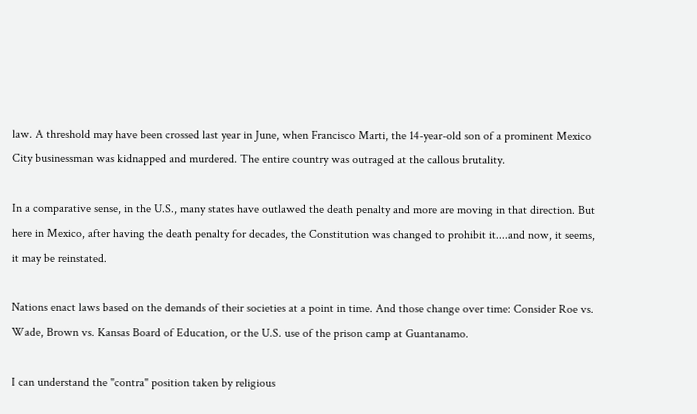law. A threshold may have been crossed last year in June, when Francisco Marti, the 14-year-old son of a prominent Mexico City businessman was kidnapped and murdered. The entire country was outraged at the callous brutality.

In a comparative sense, in the U.S., many states have outlawed the death penalty and more are moving in that direction. But here in Mexico, after having the death penalty for decades, the Constitution was changed to prohibit it....and now, it seems, it may be reinstated.

Nations enact laws based on the demands of their societies at a point in time. And those change over time: Consider Roe vs. Wade, Brown vs. Kansas Board of Education, or the U.S. use of the prison camp at Guantanamo.

I can understand the "contra" position taken by religious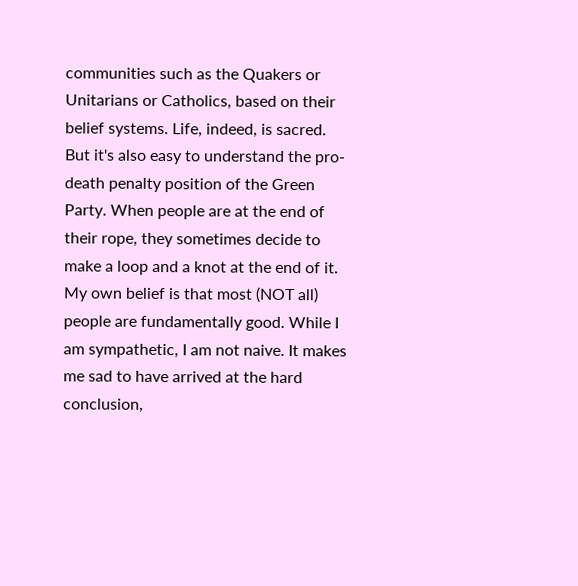communities such as the Quakers or Unitarians or Catholics, based on their belief systems. Life, indeed, is sacred. But it's also easy to understand the pro-death penalty position of the Green Party. When people are at the end of their rope, they sometimes decide to make a loop and a knot at the end of it.
My own belief is that most (NOT all) people are fundamentally good. While I am sympathetic, I am not naive. It makes me sad to have arrived at the hard conclusion,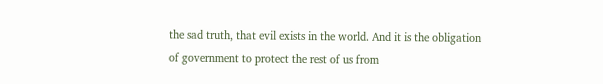the sad truth, that evil exists in the world. And it is the obligation of government to protect the rest of us from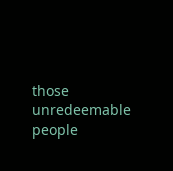those unredeemable people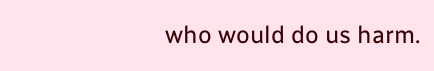who would do us harm.